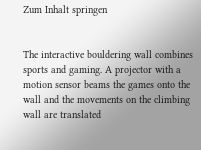Zum Inhalt springen


The interactive bouldering wall combines sports and gaming. A projector with a motion sensor beams the games onto the wall and the movements on the climbing wall are translated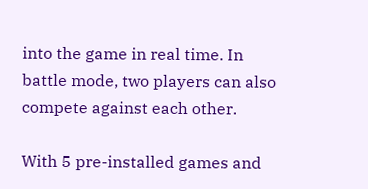into the game in real time. In battle mode, two players can also compete against each other.

With 5 pre-installed games and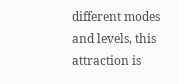different modes and levels, this attraction is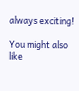always exciting!

You might also like